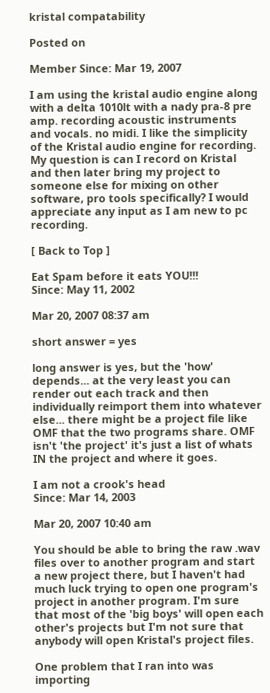kristal compatability

Posted on

Member Since: Mar 19, 2007

I am using the kristal audio engine along with a delta 1010lt with a nady pra-8 pre amp. recording acoustic instruments and vocals. no midi. I like the simplicity of the Kristal audio engine for recording. My question is can I record on Kristal and then later bring my project to someone else for mixing on other software, pro tools specifically? I would appreciate any input as I am new to pc recording.

[ Back to Top ]

Eat Spam before it eats YOU!!!
Since: May 11, 2002

Mar 20, 2007 08:37 am

short answer = yes

long answer is yes, but the 'how' depends... at the very least you can render out each track and then individually reimport them into whatever else... there might be a project file like OMF that the two programs share. OMF isn't 'the project' it's just a list of whats IN the project and where it goes.

I am not a crook's head
Since: Mar 14, 2003

Mar 20, 2007 10:40 am

You should be able to bring the raw .wav files over to another program and start a new project there, but I haven't had much luck trying to open one program's project in another program. I'm sure that most of the 'big boys' will open each other's projects but I'm not sure that anybody will open Kristal's project files.

One problem that I ran into was importing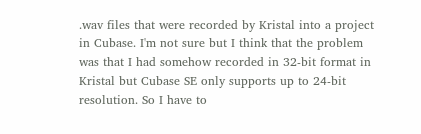.wav files that were recorded by Kristal into a project in Cubase. I'm not sure but I think that the problem was that I had somehow recorded in 32-bit format in Kristal but Cubase SE only supports up to 24-bit resolution. So I have to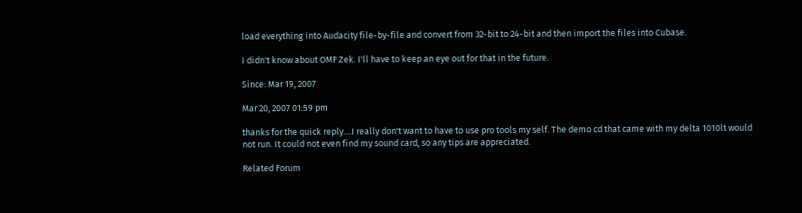load everything into Audacity file-by-file and convert from 32-bit to 24-bit and then import the files into Cubase.

I didn't know about OMF Zek. I'll have to keep an eye out for that in the future.

Since: Mar 19, 2007

Mar 20, 2007 01:59 pm

thanks for the quick reply....I really don't want to have to use pro tools my self. The demo cd that came with my delta 1010lt would not run. It could not even find my sound card, so any tips are appreciated.

Related Forum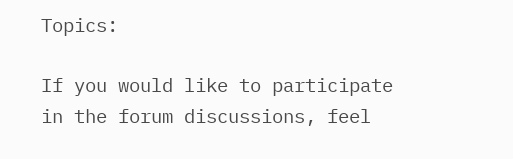Topics:

If you would like to participate in the forum discussions, feel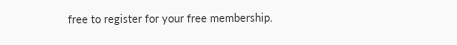free to register for your free membership.